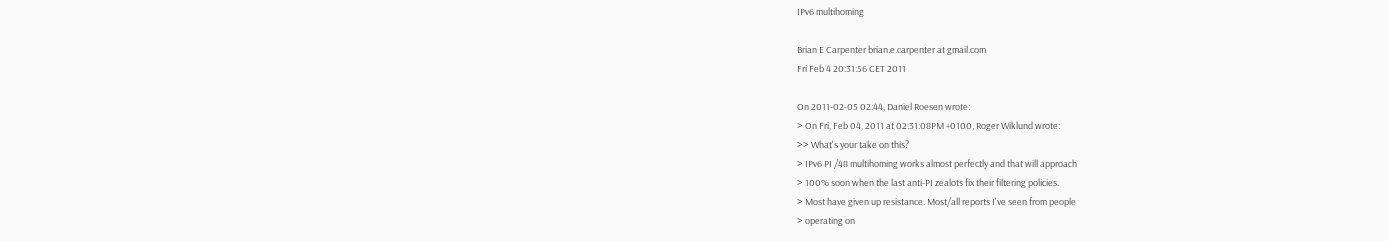IPv6 multihoming

Brian E Carpenter brian.e.carpenter at gmail.com
Fri Feb 4 20:31:56 CET 2011

On 2011-02-05 02:44, Daniel Roesen wrote:
> On Fri, Feb 04, 2011 at 02:31:08PM +0100, Roger Wiklund wrote:
>> What's your take on this?
> IPv6 PI /48 multihoming works almost perfectly and that will approach
> 100% soon when the last anti-PI zealots fix their filtering policies.
> Most have given up resistance. Most/all reports I've seen from people
> operating on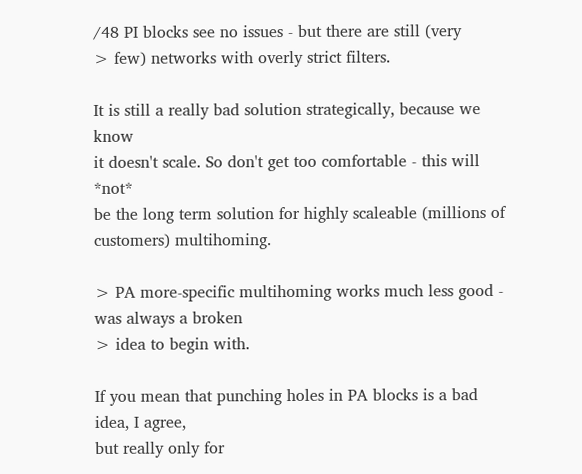/48 PI blocks see no issues - but there are still (very
> few) networks with overly strict filters.

It is still a really bad solution strategically, because we know
it doesn't scale. So don't get too comfortable - this will *not*
be the long term solution for highly scaleable (millions of
customers) multihoming.

> PA more-specific multihoming works much less good - was always a broken
> idea to begin with.

If you mean that punching holes in PA blocks is a bad idea, I agree,
but really only for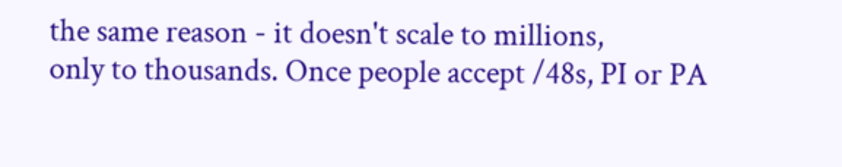the same reason - it doesn't scale to millions,
only to thousands. Once people accept /48s, PI or PA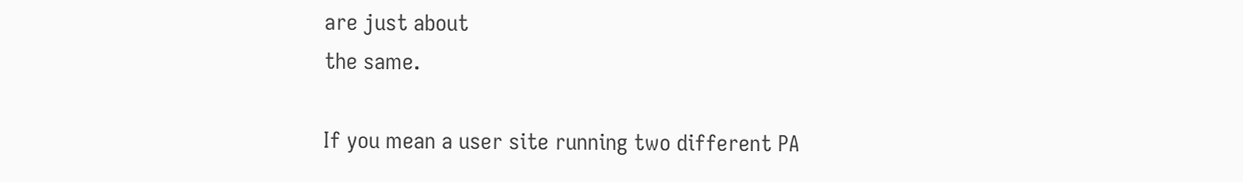are just about
the same.

If you mean a user site running two different PA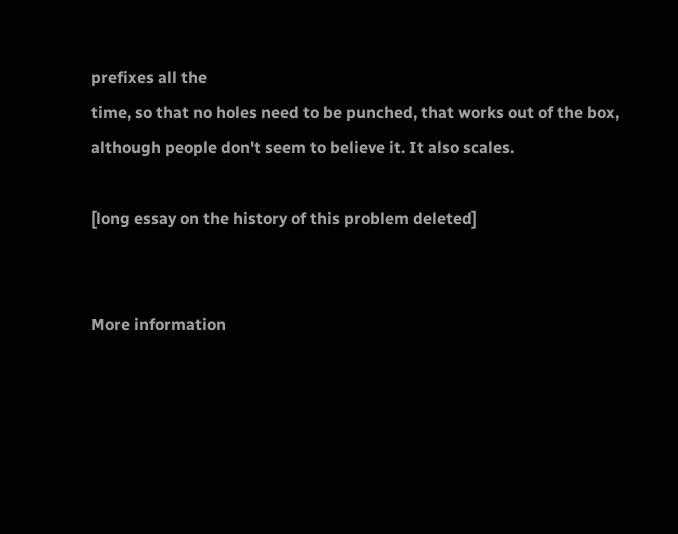prefixes all the
time, so that no holes need to be punched, that works out of the box,
although people don't seem to believe it. It also scales.

[long essay on the history of this problem deleted]


More information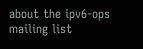about the ipv6-ops mailing list